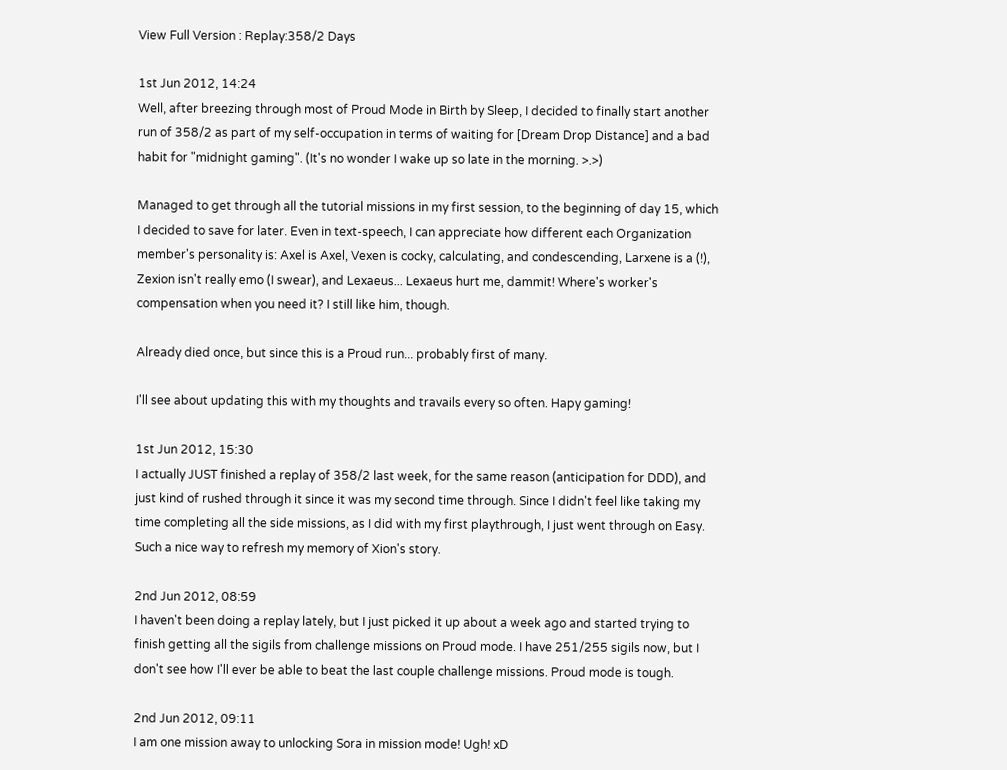View Full Version : Replay:358/2 Days

1st Jun 2012, 14:24
Well, after breezing through most of Proud Mode in Birth by Sleep, I decided to finally start another run of 358/2 as part of my self-occupation in terms of waiting for [Dream Drop Distance] and a bad habit for "midnight gaming". (It's no wonder I wake up so late in the morning. >.>)

Managed to get through all the tutorial missions in my first session, to the beginning of day 15, which I decided to save for later. Even in text-speech, I can appreciate how different each Organization member's personality is: Axel is Axel, Vexen is cocky, calculating, and condescending, Larxene is a (!), Zexion isn't really emo (I swear), and Lexaeus... Lexaeus hurt me, dammit! Where's worker's compensation when you need it? I still like him, though.

Already died once, but since this is a Proud run... probably first of many.

I'll see about updating this with my thoughts and travails every so often. Hapy gaming!

1st Jun 2012, 15:30
I actually JUST finished a replay of 358/2 last week, for the same reason (anticipation for DDD), and just kind of rushed through it since it was my second time through. Since I didn't feel like taking my time completing all the side missions, as I did with my first playthrough, I just went through on Easy. Such a nice way to refresh my memory of Xion's story.

2nd Jun 2012, 08:59
I haven't been doing a replay lately, but I just picked it up about a week ago and started trying to finish getting all the sigils from challenge missions on Proud mode. I have 251/255 sigils now, but I don't see how I'll ever be able to beat the last couple challenge missions. Proud mode is tough.

2nd Jun 2012, 09:11
I am one mission away to unlocking Sora in mission mode! Ugh! xD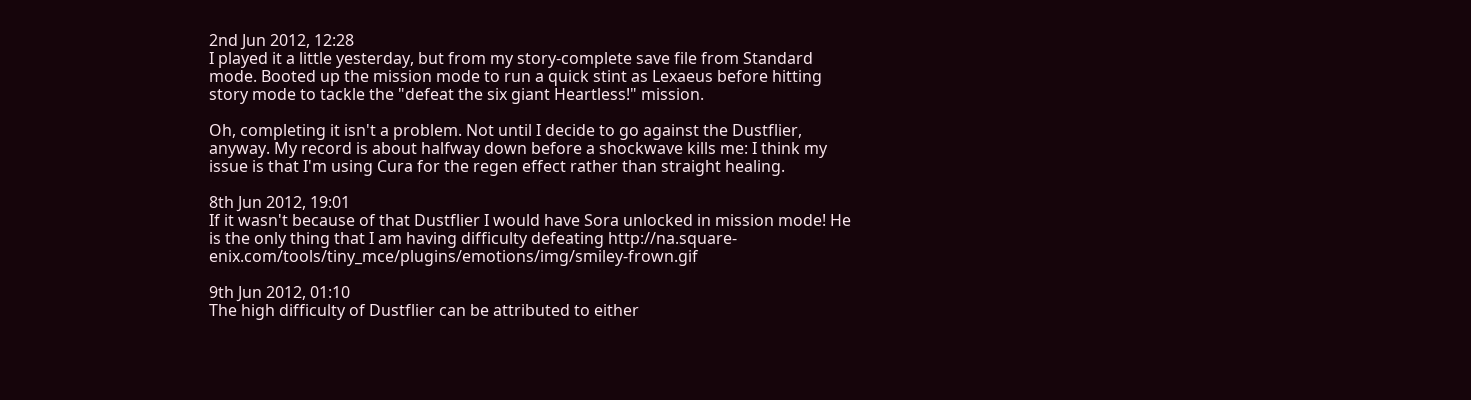2nd Jun 2012, 12:28
I played it a little yesterday, but from my story-complete save file from Standard mode. Booted up the mission mode to run a quick stint as Lexaeus before hitting story mode to tackle the "defeat the six giant Heartless!" mission.

Oh, completing it isn't a problem. Not until I decide to go against the Dustflier, anyway. My record is about halfway down before a shockwave kills me: I think my issue is that I'm using Cura for the regen effect rather than straight healing.

8th Jun 2012, 19:01
If it wasn't because of that Dustflier I would have Sora unlocked in mission mode! He is the only thing that I am having difficulty defeating http://na.square-enix.com/tools/tiny_mce/plugins/emotions/img/smiley-frown.gif

9th Jun 2012, 01:10
The high difficulty of Dustflier can be attributed to either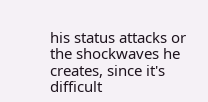his status attacks or the shockwaves he creates, since it's difficult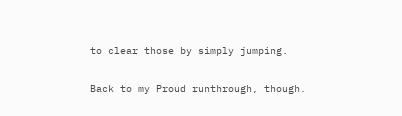to clear those by simply jumping.

Back to my Proud runthrough, though.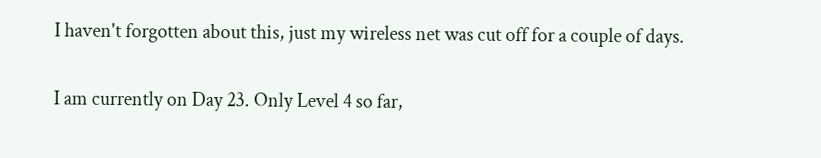I haven't forgotten about this, just my wireless net was cut off for a couple of days.

I am currently on Day 23. Only Level 4 so far,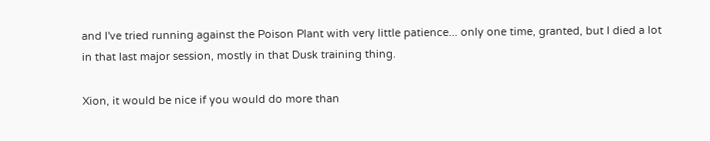and I've tried running against the Poison Plant with very little patience... only one time, granted, but I died a lot in that last major session, mostly in that Dusk training thing.

Xion, it would be nice if you would do more than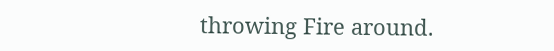throwing Fire around.